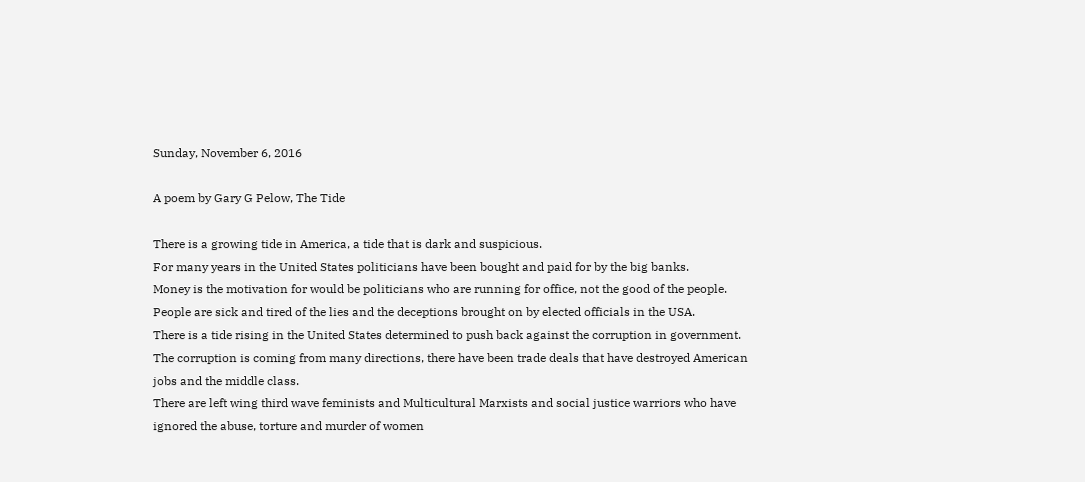Sunday, November 6, 2016

A poem by Gary G Pelow, The Tide

There is a growing tide in America, a tide that is dark and suspicious.
For many years in the United States politicians have been bought and paid for by the big banks.
Money is the motivation for would be politicians who are running for office, not the good of the people.
People are sick and tired of the lies and the deceptions brought on by elected officials in the USA.
There is a tide rising in the United States determined to push back against the corruption in government.
The corruption is coming from many directions, there have been trade deals that have destroyed American jobs and the middle class.
There are left wing third wave feminists and Multicultural Marxists and social justice warriors who have  ignored the abuse, torture and murder of women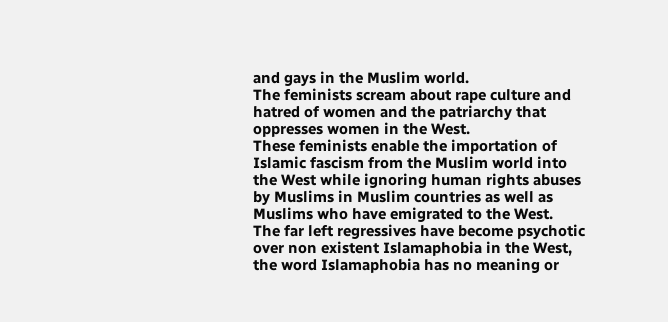and gays in the Muslim world.
The feminists scream about rape culture and hatred of women and the patriarchy that oppresses women in the West.
These feminists enable the importation of Islamic fascism from the Muslim world into the West while ignoring human rights abuses by Muslims in Muslim countries as well as Muslims who have emigrated to the West.
The far left regressives have become psychotic over non existent Islamaphobia in the West, the word Islamaphobia has no meaning or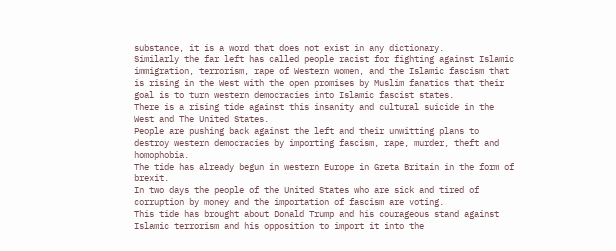substance, it is a word that does not exist in any dictionary.
Similarly the far left has called people racist for fighting against Islamic immigration, terrorism, rape of Western women, and the Islamic fascism that is rising in the West with the open promises by Muslim fanatics that their goal is to turn western democracies into Islamic fascist states.
There is a rising tide against this insanity and cultural suicide in the West and The United States.
People are pushing back against the left and their unwitting plans to destroy western democracies by importing fascism, rape, murder, theft and homophobia.
The tide has already begun in western Europe in Greta Britain in the form of brexit.
In two days the people of the United States who are sick and tired of corruption by money and the importation of fascism are voting.
This tide has brought about Donald Trump and his courageous stand against Islamic terrorism and his opposition to import it into the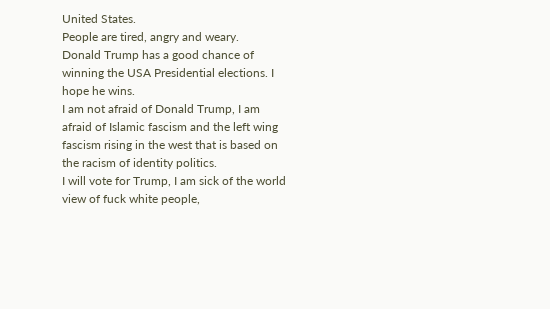United States.
People are tired, angry and weary.
Donald Trump has a good chance of winning the USA Presidential elections. I hope he wins.
I am not afraid of Donald Trump, I am afraid of Islamic fascism and the left wing fascism rising in the west that is based on the racism of identity politics.
I will vote for Trump, I am sick of the world view of fuck white people,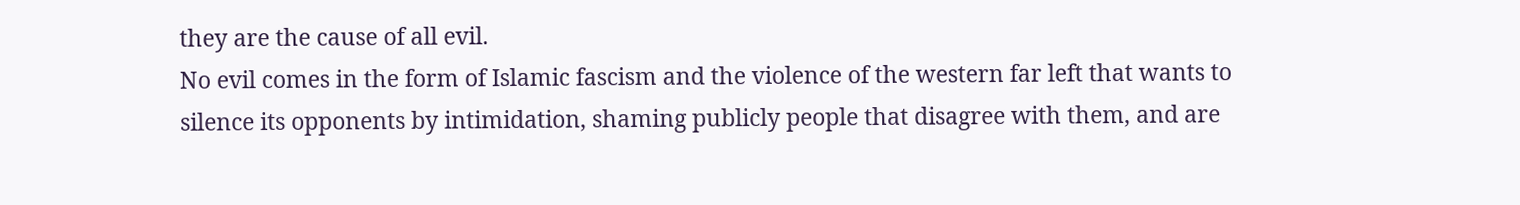they are the cause of all evil.
No evil comes in the form of Islamic fascism and the violence of the western far left that wants to silence its opponents by intimidation, shaming publicly people that disagree with them, and are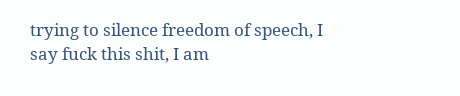trying to silence freedom of speech, I say fuck this shit, I am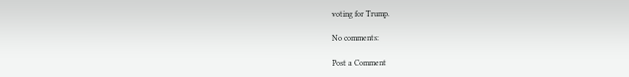voting for Trump.

No comments:

Post a Comment